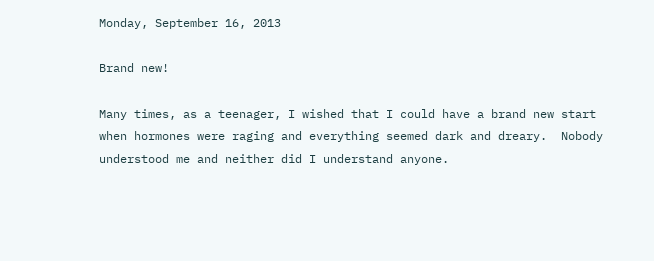Monday, September 16, 2013

Brand new!

Many times, as a teenager, I wished that I could have a brand new start when hormones were raging and everything seemed dark and dreary.  Nobody understood me and neither did I understand anyone.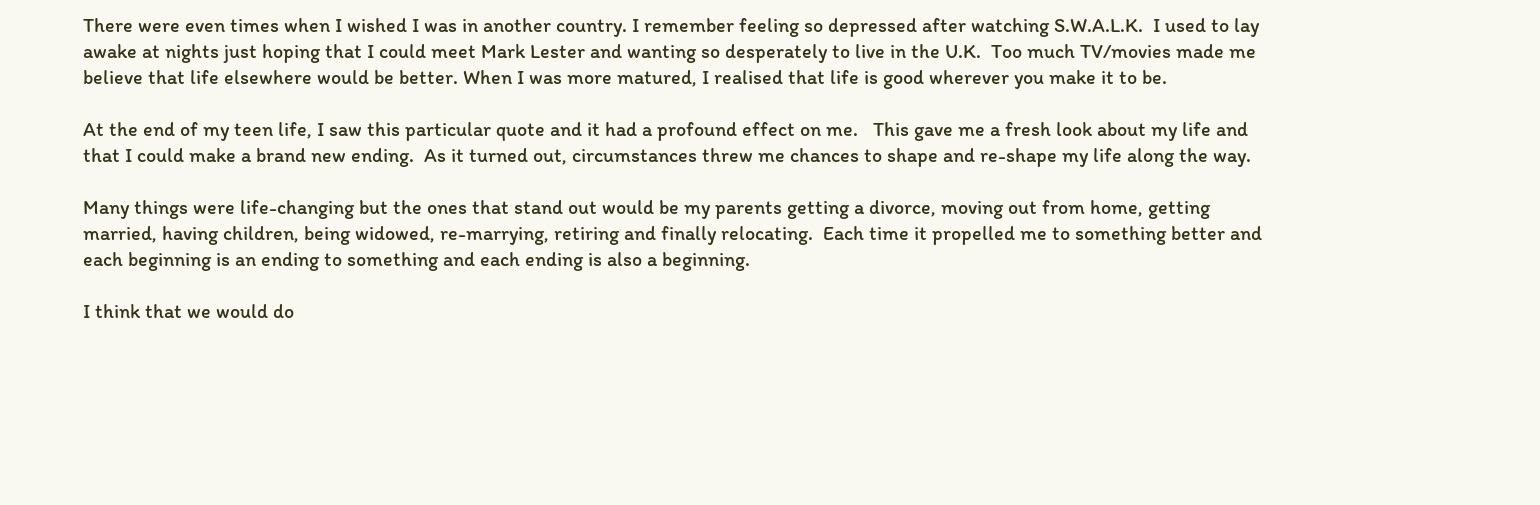There were even times when I wished I was in another country. I remember feeling so depressed after watching S.W.A.L.K.  I used to lay awake at nights just hoping that I could meet Mark Lester and wanting so desperately to live in the U.K.  Too much TV/movies made me believe that life elsewhere would be better. When I was more matured, I realised that life is good wherever you make it to be.

At the end of my teen life, I saw this particular quote and it had a profound effect on me.   This gave me a fresh look about my life and that I could make a brand new ending.  As it turned out, circumstances threw me chances to shape and re-shape my life along the way.

Many things were life-changing but the ones that stand out would be my parents getting a divorce, moving out from home, getting married, having children, being widowed, re-marrying, retiring and finally relocating.  Each time it propelled me to something better and each beginning is an ending to something and each ending is also a beginning.

I think that we would do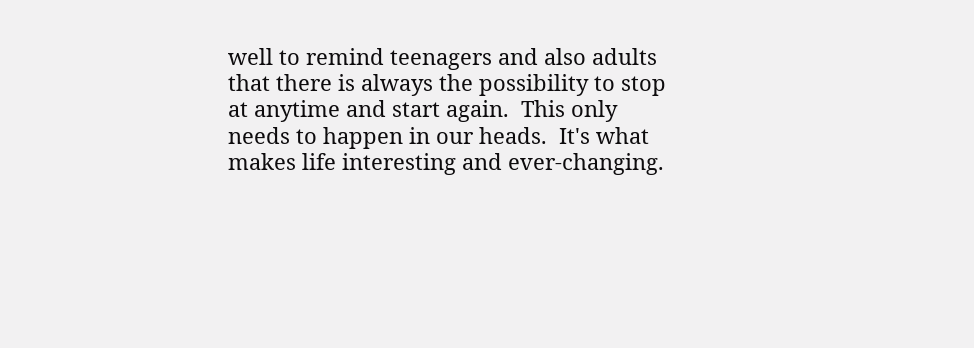well to remind teenagers and also adults that there is always the possibility to stop at anytime and start again.  This only needs to happen in our heads.  It's what makes life interesting and ever-changing.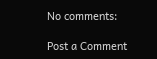No comments:

Post a Comment